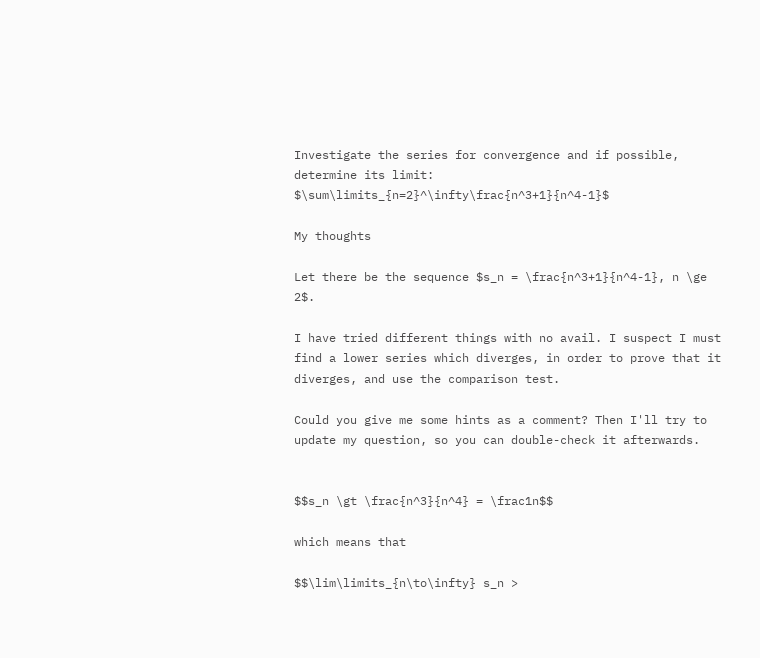Investigate the series for convergence and if possible, determine its limit: $\sum\limits_{n=2}^\infty\frac{n^3+1}{n^4-1}$

My thoughts

Let there be the sequence $s_n = \frac{n^3+1}{n^4-1}, n \ge 2$.

I have tried different things with no avail. I suspect I must find a lower series which diverges, in order to prove that it diverges, and use the comparison test.

Could you give me some hints as a comment? Then I'll try to update my question, so you can double-check it afterwards.


$$s_n \gt \frac{n^3}{n^4} = \frac1n$$

which means that

$$\lim\limits_{n\to\infty} s_n >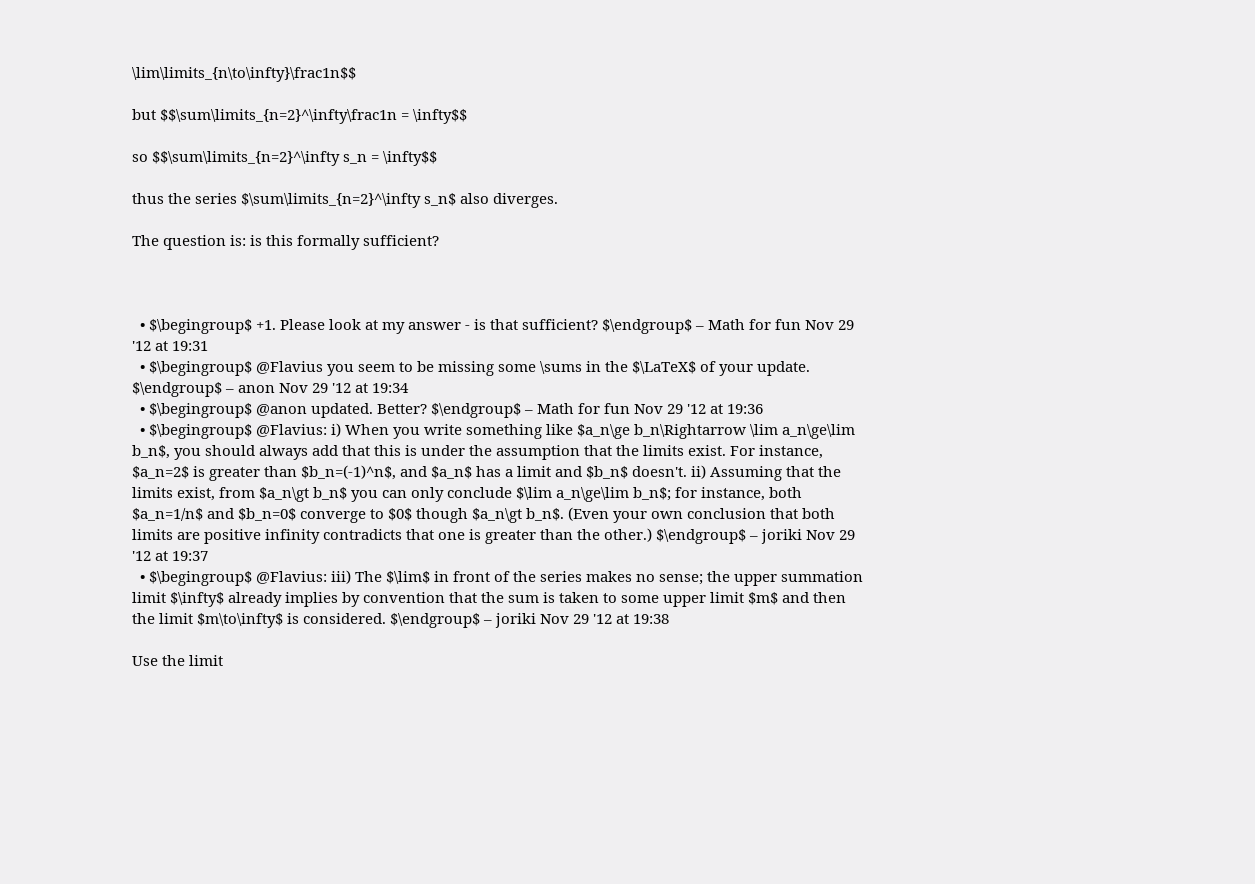\lim\limits_{n\to\infty}\frac1n$$

but $$\sum\limits_{n=2}^\infty\frac1n = \infty$$

so $$\sum\limits_{n=2}^\infty s_n = \infty$$

thus the series $\sum\limits_{n=2}^\infty s_n$ also diverges.

The question is: is this formally sufficient?



  • $\begingroup$ +1. Please look at my answer - is that sufficient? $\endgroup$ – Math for fun Nov 29 '12 at 19:31
  • $\begingroup$ @Flavius you seem to be missing some \sums in the $\LaTeX$ of your update. $\endgroup$ – anon Nov 29 '12 at 19:34
  • $\begingroup$ @anon updated. Better? $\endgroup$ – Math for fun Nov 29 '12 at 19:36
  • $\begingroup$ @Flavius: i) When you write something like $a_n\ge b_n\Rightarrow \lim a_n\ge\lim b_n$, you should always add that this is under the assumption that the limits exist. For instance, $a_n=2$ is greater than $b_n=(-1)^n$, and $a_n$ has a limit and $b_n$ doesn't. ii) Assuming that the limits exist, from $a_n\gt b_n$ you can only conclude $\lim a_n\ge\lim b_n$; for instance, both $a_n=1/n$ and $b_n=0$ converge to $0$ though $a_n\gt b_n$. (Even your own conclusion that both limits are positive infinity contradicts that one is greater than the other.) $\endgroup$ – joriki Nov 29 '12 at 19:37
  • $\begingroup$ @Flavius: iii) The $\lim$ in front of the series makes no sense; the upper summation limit $\infty$ already implies by convention that the sum is taken to some upper limit $m$ and then the limit $m\to\infty$ is considered. $\endgroup$ – joriki Nov 29 '12 at 19:38

Use the limit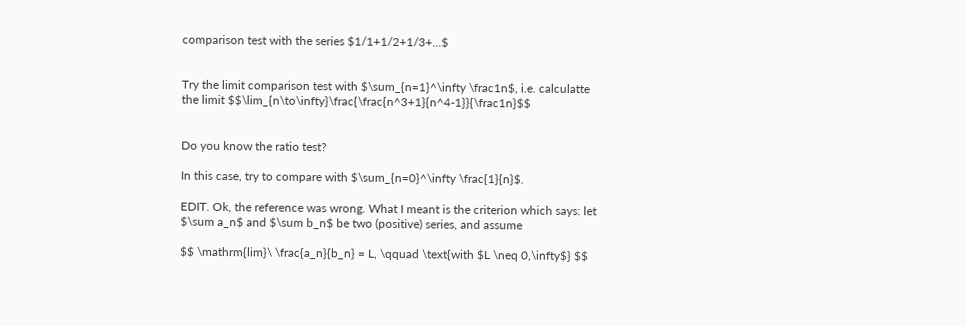comparison test with the series $1/1+1/2+1/3+...$


Try the limit comparison test with $\sum_{n=1}^\infty \frac1n$, i.e. calculatte the limit $$\lim_{n\to\infty}\frac{\frac{n^3+1}{n^4-1}}{\frac1n}$$


Do you know the ratio test?

In this case, try to compare with $\sum_{n=0}^\infty \frac{1}{n}$.

EDIT. Ok, the reference was wrong. What I meant is the criterion which says: let $\sum a_n$ and $\sum b_n$ be two (positive) series, and assume

$$ \mathrm{lim}\ \frac{a_n}{b_n} = L, \qquad \text{with $L \neq 0,\infty$} $$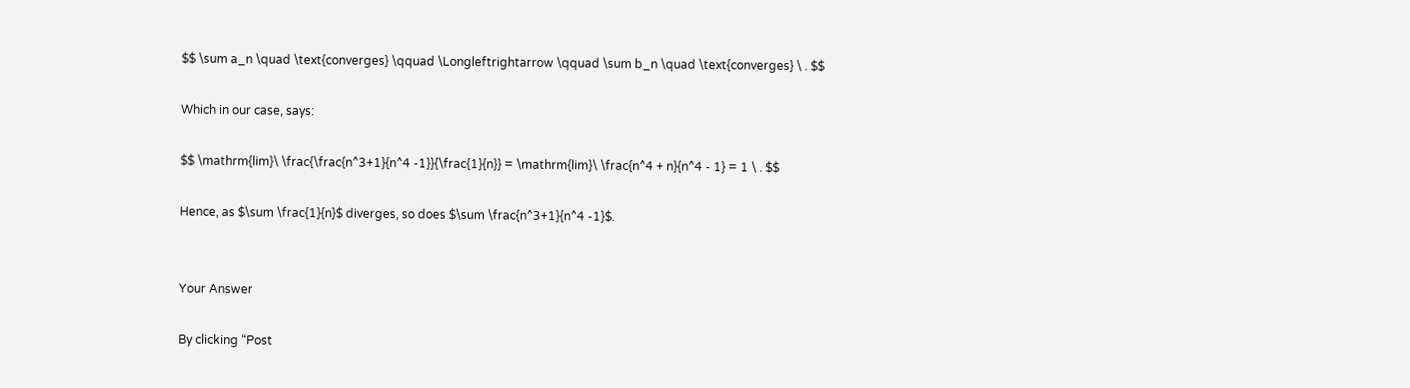$$ \sum a_n \quad \text{converges} \qquad \Longleftrightarrow \qquad \sum b_n \quad \text{converges} \ . $$

Which in our case, says:

$$ \mathrm{lim}\ \frac{\frac{n^3+1}{n^4 -1}}{\frac{1}{n}} = \mathrm{lim}\ \frac{n^4 + n}{n^4 - 1} = 1 \ . $$

Hence, as $\sum \frac{1}{n}$ diverges, so does $\sum \frac{n^3+1}{n^4 -1}$.


Your Answer

By clicking “Post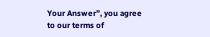Your Answer”, you agree to our terms of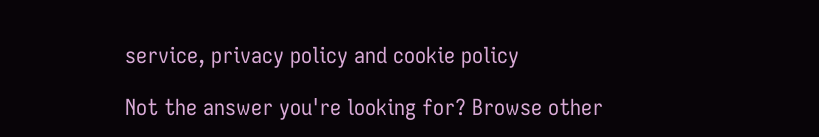service, privacy policy and cookie policy

Not the answer you're looking for? Browse other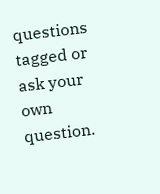questions tagged or ask your own question.